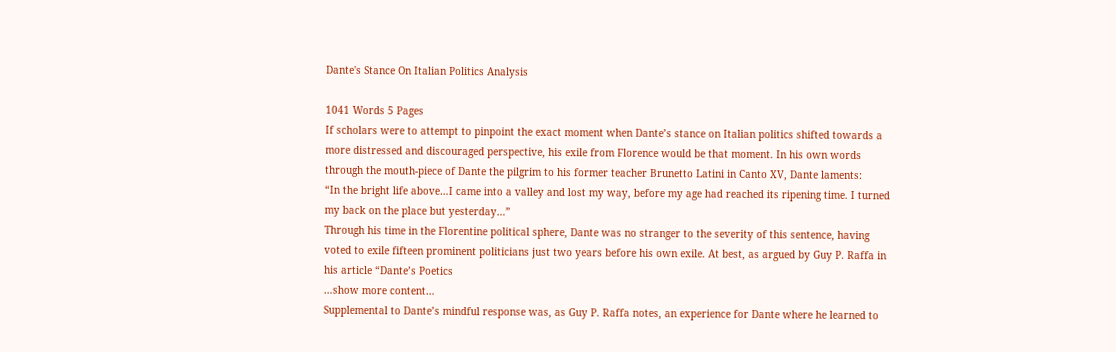Dante's Stance On Italian Politics Analysis

1041 Words 5 Pages
If scholars were to attempt to pinpoint the exact moment when Dante’s stance on Italian politics shifted towards a more distressed and discouraged perspective, his exile from Florence would be that moment. In his own words through the mouth-piece of Dante the pilgrim to his former teacher Brunetto Latini in Canto XV, Dante laments:
“In the bright life above…I came into a valley and lost my way, before my age had reached its ripening time. I turned my back on the place but yesterday…”
Through his time in the Florentine political sphere, Dante was no stranger to the severity of this sentence, having voted to exile fifteen prominent politicians just two years before his own exile. At best, as argued by Guy P. Raffa in his article “Dante’s Poetics
…show more content…
Supplemental to Dante’s mindful response was, as Guy P. Raffa notes, an experience for Dante where he learned to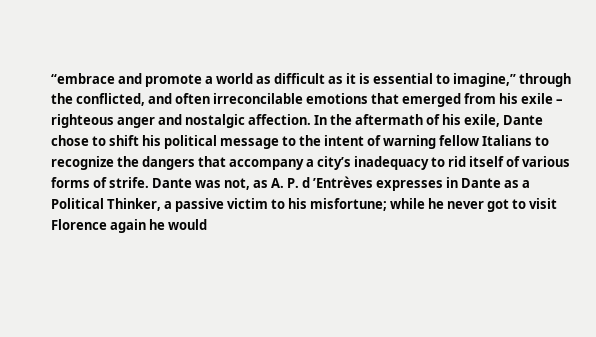“embrace and promote a world as difficult as it is essential to imagine,” through the conflicted, and often irreconcilable emotions that emerged from his exile – righteous anger and nostalgic affection. In the aftermath of his exile, Dante chose to shift his political message to the intent of warning fellow Italians to recognize the dangers that accompany a city’s inadequacy to rid itself of various forms of strife. Dante was not, as A. P. d ’Entrèves expresses in Dante as a Political Thinker, a passive victim to his misfortune; while he never got to visit Florence again he would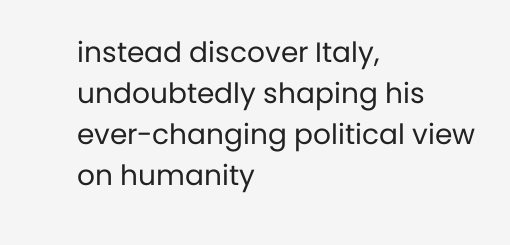instead discover Italy, undoubtedly shaping his ever-changing political view on humanity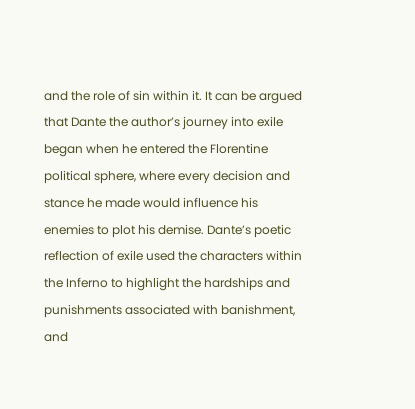and the role of sin within it. It can be argued that Dante the author’s journey into exile began when he entered the Florentine political sphere, where every decision and stance he made would influence his enemies to plot his demise. Dante’s poetic reflection of exile used the characters within the Inferno to highlight the hardships and punishments associated with banishment, and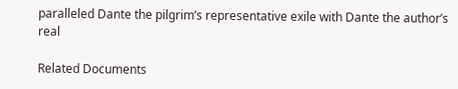paralleled Dante the pilgrim’s representative exile with Dante the author’s real

Related Documents